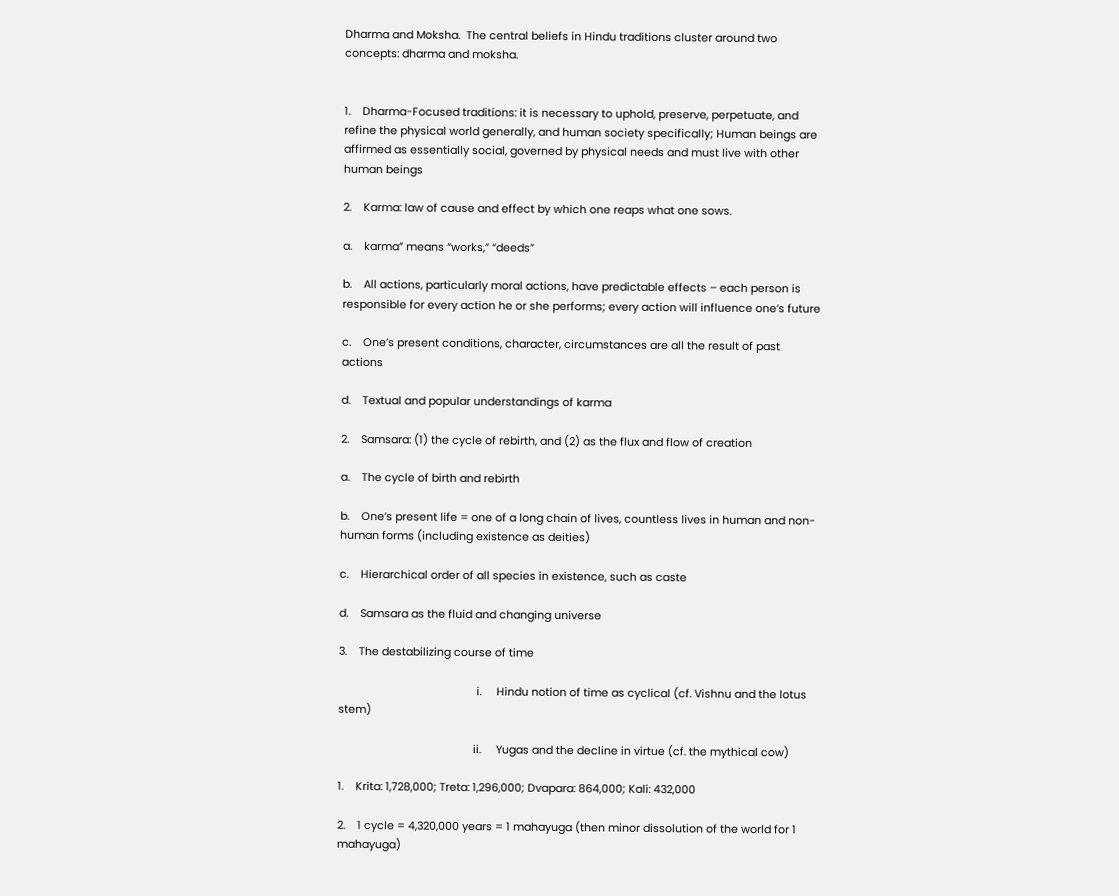Dharma and Moksha.  The central beliefs in Hindu traditions cluster around two concepts: dharma and moksha.


1.    Dharma-Focused traditions: it is necessary to uphold, preserve, perpetuate, and refine the physical world generally, and human society specifically; Human beings are affirmed as essentially social, governed by physical needs and must live with other human beings

2.    Karma: law of cause and effect by which one reaps what one sows.

a.    karma” means “works,” “deeds”

b.    All actions, particularly moral actions, have predictable effects – each person is responsible for every action he or she performs; every action will influence one’s future

c.    One’s present conditions, character, circumstances are all the result of past actions

d.    Textual and popular understandings of karma

2.    Samsara: (1) the cycle of rebirth, and (2) as the flux and flow of creation

a.    The cycle of birth and rebirth

b.    One’s present life = one of a long chain of lives, countless lives in human and non-human forms (including existence as deities)

c.    Hierarchical order of all species in existence, such as caste

d.    Samsara as the fluid and changing universe

3.    The destabilizing course of time

                                              i.     Hindu notion of time as cyclical (cf. Vishnu and the lotus stem)

                                             ii.     Yugas and the decline in virtue (cf. the mythical cow)

1.    Krita: 1,728,000; Treta: 1,296,000; Dvapara: 864,000; Kali: 432,000

2.    1 cycle = 4,320,000 years = 1 mahayuga (then minor dissolution of the world for 1 mahayuga)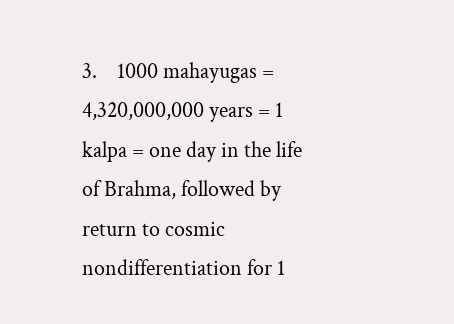3.    1000 mahayugas = 4,320,000,000 years = 1 kalpa = one day in the life of Brahma, followed by return to cosmic nondifferentiation for 1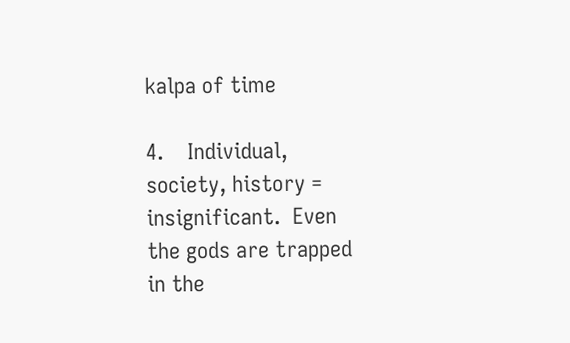kalpa of time

4.    Individual, society, history = insignificant.  Even the gods are trapped in the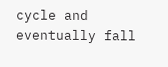cycle and eventually fall